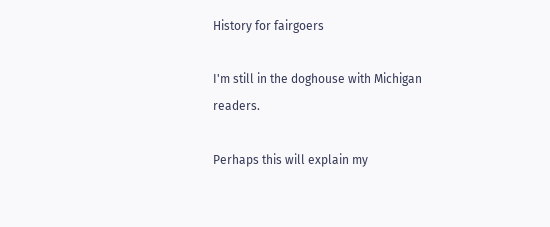History for fairgoers

I'm still in the doghouse with Michigan readers.

Perhaps this will explain my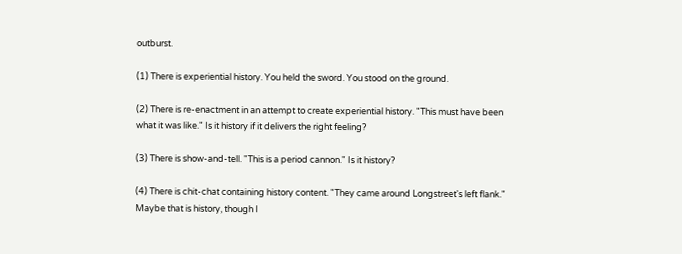outburst.

(1) There is experiential history. You held the sword. You stood on the ground.

(2) There is re-enactment in an attempt to create experiential history. "This must have been what it was like." Is it history if it delivers the right feeling?

(3) There is show-and-tell. "This is a period cannon." Is it history?

(4) There is chit-chat containing history content. "They came around Longstreet's left flank." Maybe that is history, though I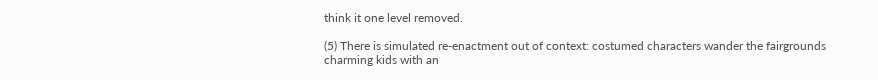think it one level removed.

(5) There is simulated re-enactment out of context: costumed characters wander the fairgrounds charming kids with an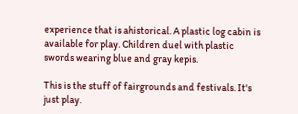experience that is ahistorical. A plastic log cabin is available for play. Children duel with plastic swords wearing blue and gray kepis.

This is the stuff of fairgrounds and festivals. It's just play.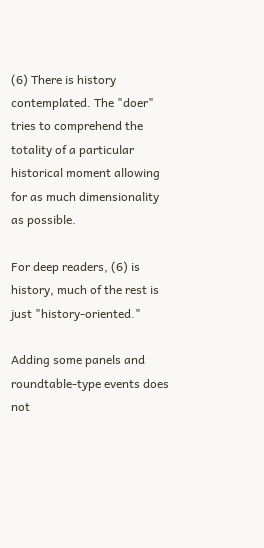(6) There is history contemplated. The "doer" tries to comprehend the totality of a particular historical moment allowing for as much dimensionality as possible.

For deep readers, (6) is history, much of the rest is just "history-oriented."

Adding some panels and roundtable-type events does not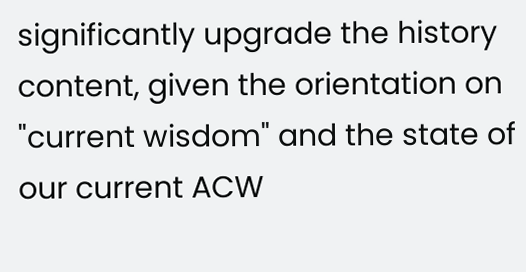significantly upgrade the history content, given the orientation on "current wisdom" and the state of our current ACW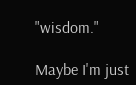"wisdom."

Maybe I'm just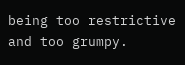being too restrictive and too grumpy.